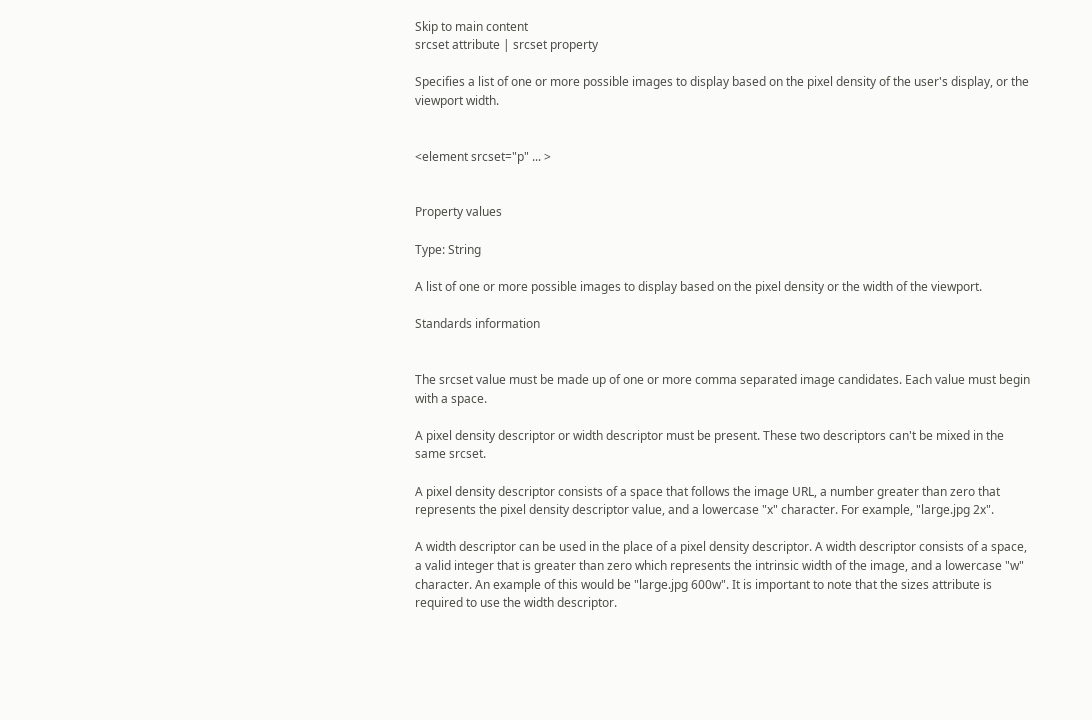Skip to main content
srcset attribute | srcset property

Specifies a list of one or more possible images to display based on the pixel density of the user's display, or the viewport width.


<element srcset="p" ... >


Property values

Type: String

A list of one or more possible images to display based on the pixel density or the width of the viewport.

Standards information


The srcset value must be made up of one or more comma separated image candidates. Each value must begin with a space.

A pixel density descriptor or width descriptor must be present. These two descriptors can't be mixed in the same srcset.

A pixel density descriptor consists of a space that follows the image URL, a number greater than zero that represents the pixel density descriptor value, and a lowercase "x" character. For example, "large.jpg 2x".

A width descriptor can be used in the place of a pixel density descriptor. A width descriptor consists of a space, a valid integer that is greater than zero which represents the intrinsic width of the image, and a lowercase "w" character. An example of this would be "large.jpg 600w". It is important to note that the sizes attribute is required to use the width descriptor.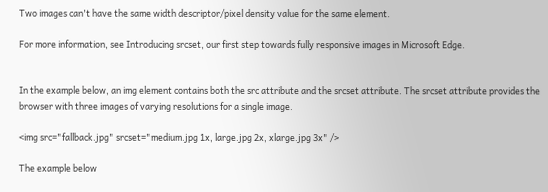Two images can't have the same width descriptor/pixel density value for the same element.

For more information, see Introducing srcset, our first step towards fully responsive images in Microsoft Edge.


In the example below, an img element contains both the src attribute and the srcset attribute. The srcset attribute provides the browser with three images of varying resolutions for a single image.

<img src="fallback.jpg" srcset="medium.jpg 1x, large.jpg 2x, xlarge.jpg 3x" />

The example below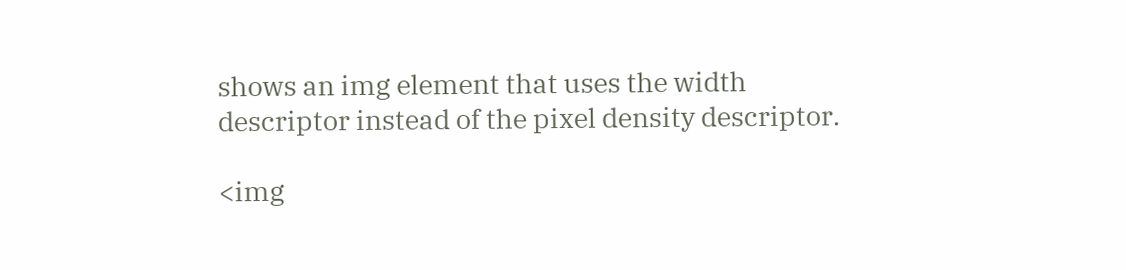shows an img element that uses the width descriptor instead of the pixel density descriptor.

<img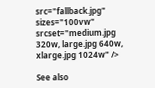src="fallback.jpg" sizes="100vw" srcset="medium.jpg 320w, large.jpg 640w, xlarge.jpg 1024w" />

See also